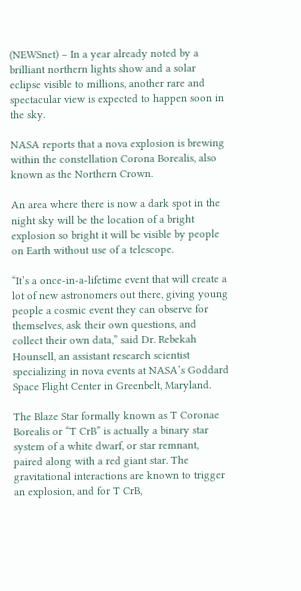(NEWSnet) – In a year already noted by a brilliant northern lights show and a solar eclipse visible to millions, another rare and spectacular view is expected to happen soon in the sky.

NASA reports that a nova explosion is brewing within the constellation Corona Borealis, also known as the Northern Crown.

An area where there is now a dark spot in the night sky will be the location of a bright explosion so bright it will be visible by people on Earth without use of a telescope.

“It’s a once-in-a-lifetime event that will create a lot of new astronomers out there, giving young people a cosmic event they can observe for themselves, ask their own questions, and collect their own data,” said Dr. Rebekah Hounsell, an assistant research scientist specializing in nova events at NASA’s Goddard Space Flight Center in Greenbelt, Maryland.

The Blaze Star formally known as T Coronae Borealis or “T CrB” is actually a binary star system of a white dwarf, or star remnant, paired along with a red giant star. The gravitational interactions are known to trigger an explosion, and for T CrB,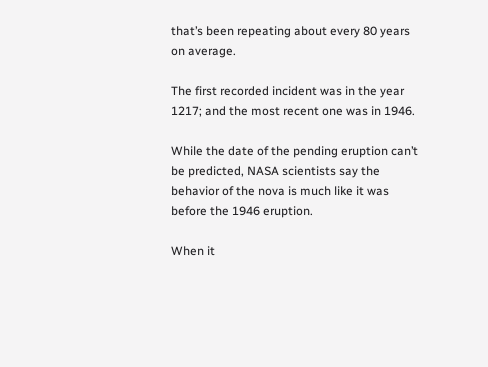that’s been repeating about every 80 years on average.

The first recorded incident was in the year 1217; and the most recent one was in 1946.

While the date of the pending eruption can’t be predicted, NASA scientists say the behavior of the nova is much like it was before the 1946 eruption.

When it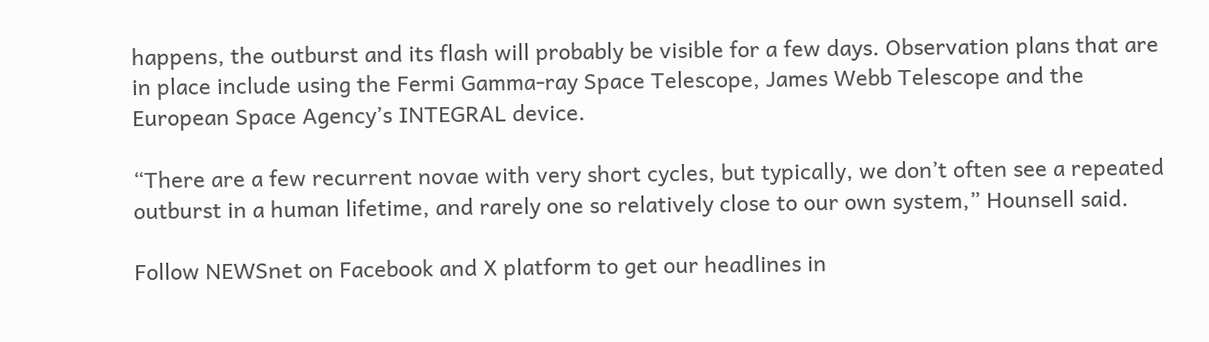happens, the outburst and its flash will probably be visible for a few days. Observation plans that are in place include using the Fermi Gamma-ray Space Telescope, James Webb Telescope and the European Space Agency’s INTEGRAL device.

“There are a few recurrent novae with very short cycles, but typically, we don’t often see a repeated outburst in a human lifetime, and rarely one so relatively close to our own system,” Hounsell said.

Follow NEWSnet on Facebook and X platform to get our headlines in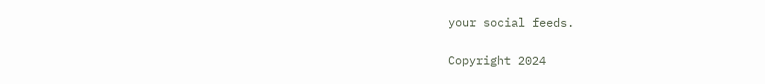your social feeds.

Copyright 2024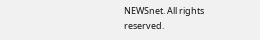NEWSnet. All rights reserved.